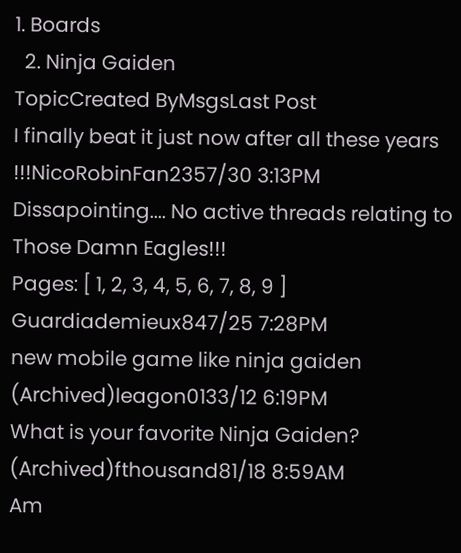1. Boards
  2. Ninja Gaiden
TopicCreated ByMsgsLast Post
I finally beat it just now after all these years !!!NicoRobinFan2357/30 3:13PM
Dissapointing.... No active threads relating to Those Damn Eagles!!!
Pages: [ 1, 2, 3, 4, 5, 6, 7, 8, 9 ]
Guardiademieux847/25 7:28PM
new mobile game like ninja gaiden (Archived)leagon0133/12 6:19PM
What is your favorite Ninja Gaiden? (Archived)fthousand81/18 8:59AM
Am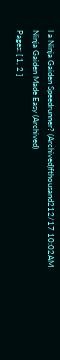I a Ninja Gaiden Speedrunner? (Archived)fthousand212/17 10:02AM
Ninja Gaiden Made Easy (Archived)
Pages: [ 1, 2 ]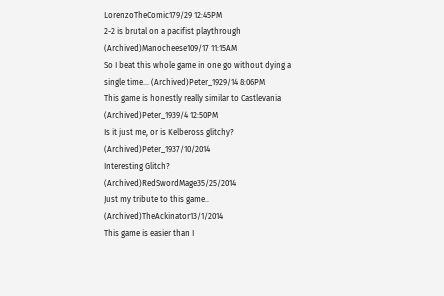LorenzoTheComic179/29 12:45PM
2-2 is brutal on a pacifist playthrough (Archived)Manocheese109/17 11:15AM
So I beat this whole game in one go without dying a single time... (Archived)Peter_1929/14 8:06PM
This game is honestly really similar to Castlevania (Archived)Peter_1939/4 12:50PM
Is it just me, or is Kelbeross glitchy? (Archived)Peter_1937/10/2014
Interesting Glitch? (Archived)RedSwordMage35/25/2014
Just my tribute to this game.. (Archived)TheAckinator13/1/2014
This game is easier than I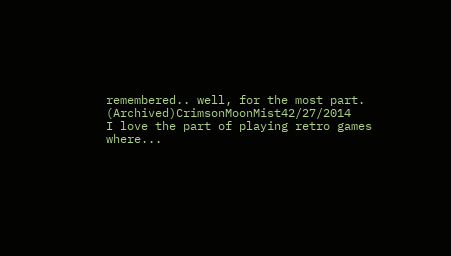remembered.. well, for the most part. (Archived)CrimsonMoonMist42/27/2014
I love the part of playing retro games where...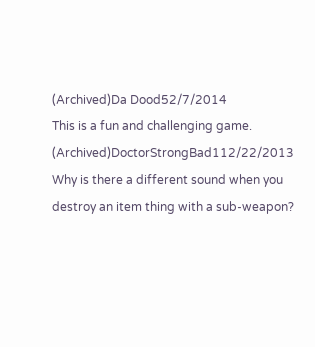(Archived)Da Dood52/7/2014
This is a fun and challenging game. (Archived)DoctorStrongBad112/22/2013
Why is there a different sound when you destroy an item thing with a sub-weapon?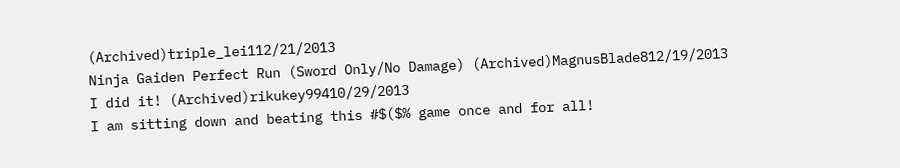(Archived)triple_lei112/21/2013
Ninja Gaiden Perfect Run (Sword Only/No Damage) (Archived)MagnusBlade812/19/2013
I did it! (Archived)rikukey99410/29/2013
I am sitting down and beating this #$($% game once and for all!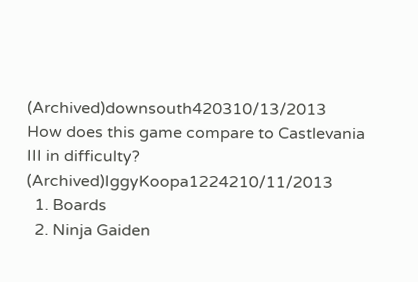(Archived)downsouth420310/13/2013
How does this game compare to Castlevania III in difficulty? (Archived)IggyKoopa1224210/11/2013
  1. Boards
  2. Ninja Gaiden